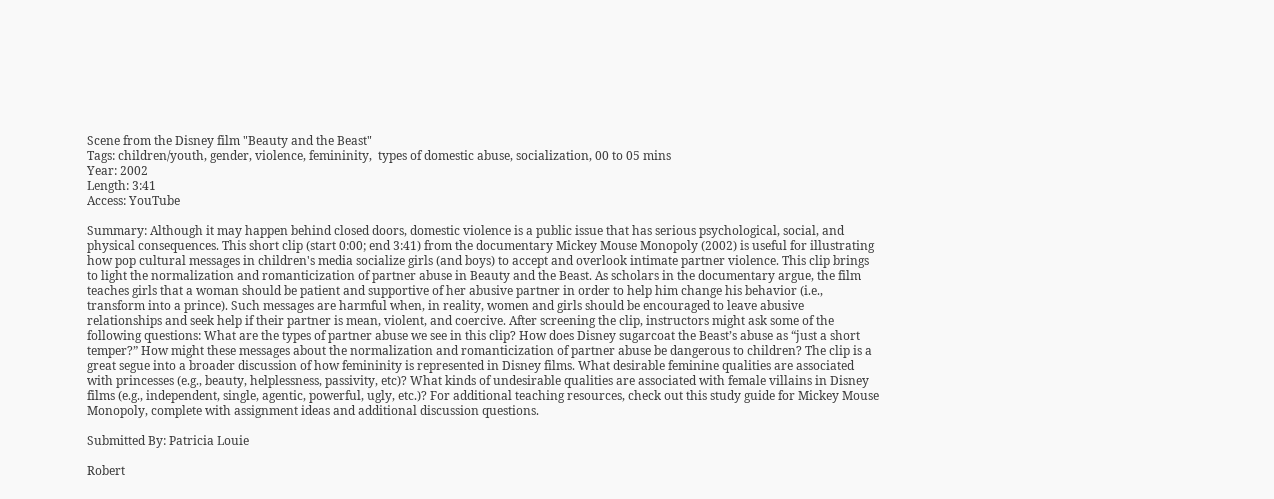Scene from the Disney film "Beauty and the Beast"
Tags: children/youth, gender, violence, femininity,  types of domestic abuse, socialization, 00 to 05 mins
Year: 2002
Length: 3:41
Access: YouTube

Summary: Although it may happen behind closed doors, domestic violence is a public issue that has serious psychological, social, and physical consequences. This short clip (start 0:00; end 3:41) from the documentary Mickey Mouse Monopoly (2002) is useful for illustrating how pop cultural messages in children's media socialize girls (and boys) to accept and overlook intimate partner violence. This clip brings to light the normalization and romanticization of partner abuse in Beauty and the Beast. As scholars in the documentary argue, the film teaches girls that a woman should be patient and supportive of her abusive partner in order to help him change his behavior (i.e., transform into a prince). Such messages are harmful when, in reality, women and girls should be encouraged to leave abusive relationships and seek help if their partner is mean, violent, and coercive. After screening the clip, instructors might ask some of the following questions: What are the types of partner abuse we see in this clip? How does Disney sugarcoat the Beast’s abuse as “just a short temper?” How might these messages about the normalization and romanticization of partner abuse be dangerous to children? The clip is a great segue into a broader discussion of how femininity is represented in Disney films. What desirable feminine qualities are associated with princesses (e.g., beauty, helplessness, passivity, etc)? What kinds of undesirable qualities are associated with female villains in Disney films (e.g., independent, single, agentic, powerful, ugly, etc.)? For additional teaching resources, check out this study guide for Mickey Mouse Monopoly, complete with assignment ideas and additional discussion questions.

Submitted By: Patricia Louie

Robert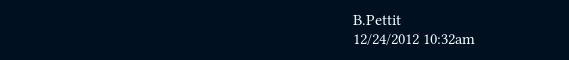B.Pettit
12/24/2012 10:32am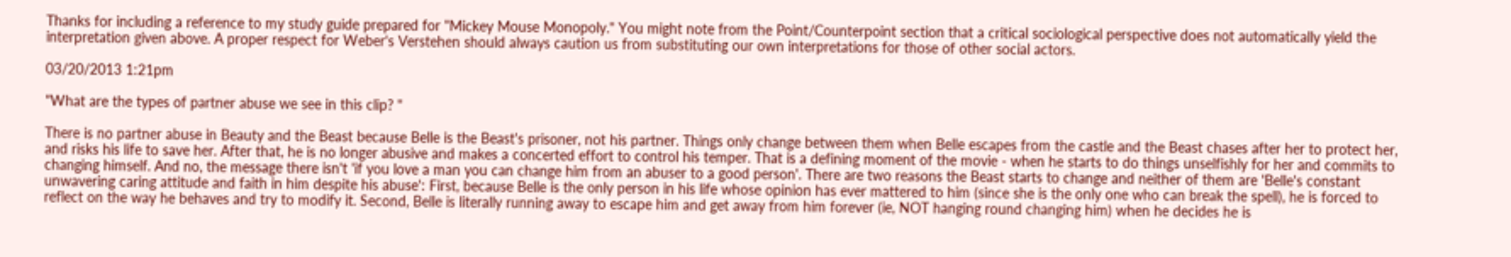Thanks for including a reference to my study guide prepared for "Mickey Mouse Monopoly." You might note from the Point/Counterpoint section that a critical sociological perspective does not automatically yield the interpretation given above. A proper respect for Weber's Verstehen should always caution us from substituting our own interpretations for those of other social actors.

03/20/2013 1:21pm

"What are the types of partner abuse we see in this clip? "

There is no partner abuse in Beauty and the Beast because Belle is the Beast's prisoner, not his partner. Things only change between them when Belle escapes from the castle and the Beast chases after her to protect her, and risks his life to save her. After that, he is no longer abusive and makes a concerted effort to control his temper. That is a defining moment of the movie - when he starts to do things unselfishly for her and commits to changing himself. And no, the message there isn't 'if you love a man you can change him from an abuser to a good person'. There are two reasons the Beast starts to change and neither of them are 'Belle's constant unwavering caring attitude and faith in him despite his abuse': First, because Belle is the only person in his life whose opinion has ever mattered to him (since she is the only one who can break the spell), he is forced to reflect on the way he behaves and try to modify it. Second, Belle is literally running away to escape him and get away from him forever (ie, NOT hanging round changing him) when he decides he is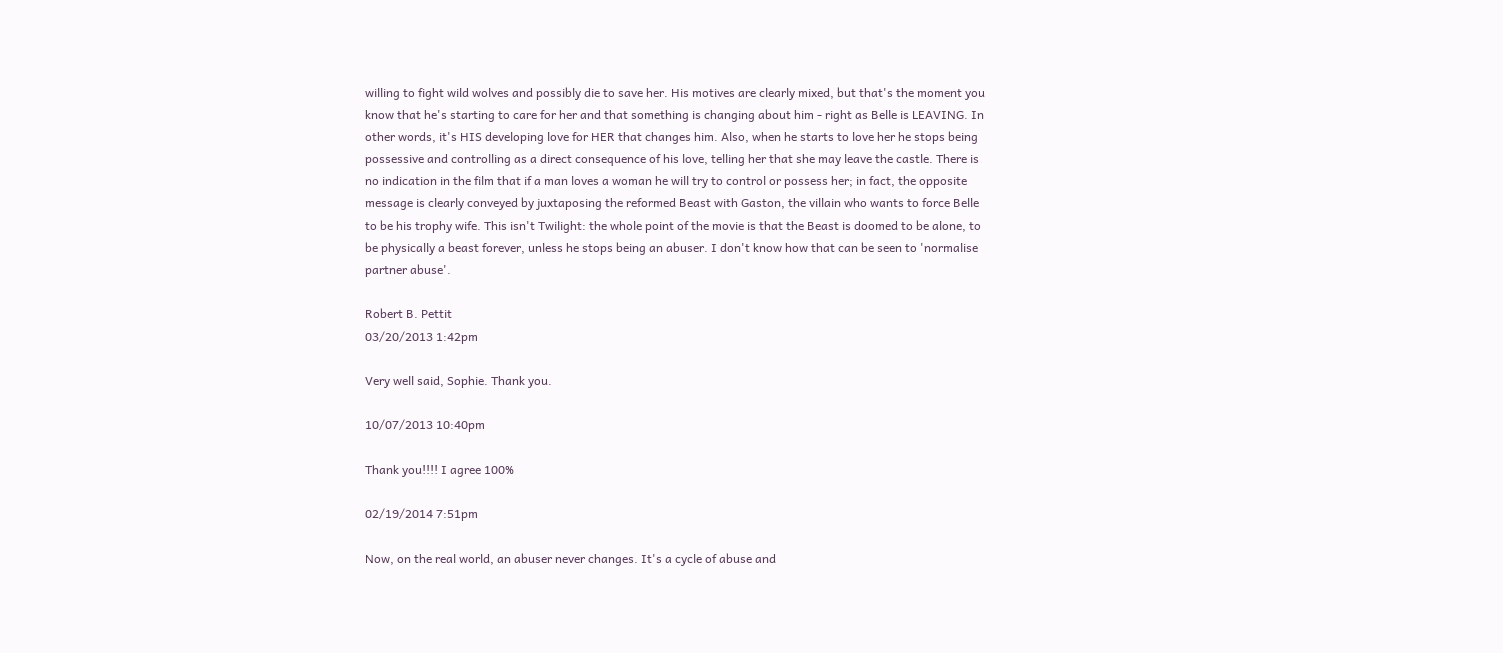willing to fight wild wolves and possibly die to save her. His motives are clearly mixed, but that's the moment you know that he's starting to care for her and that something is changing about him - right as Belle is LEAVING. In other words, it's HIS developing love for HER that changes him. Also, when he starts to love her he stops being possessive and controlling as a direct consequence of his love, telling her that she may leave the castle. There is no indication in the film that if a man loves a woman he will try to control or possess her; in fact, the opposite message is clearly conveyed by juxtaposing the reformed Beast with Gaston, the villain who wants to force Belle to be his trophy wife. This isn't Twilight: the whole point of the movie is that the Beast is doomed to be alone, to be physically a beast forever, unless he stops being an abuser. I don't know how that can be seen to 'normalise partner abuse'.

Robert B. Pettit
03/20/2013 1:42pm

Very well said, Sophie. Thank you.

10/07/2013 10:40pm

Thank you!!!! I agree 100%

02/19/2014 7:51pm

Now, on the real world, an abuser never changes. It's a cycle of abuse and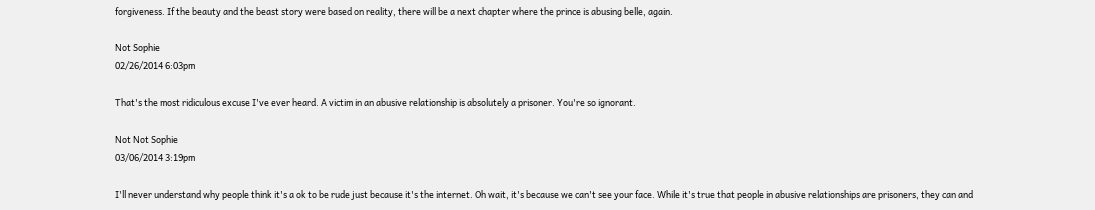forgiveness. If the beauty and the beast story were based on reality, there will be a next chapter where the prince is abusing belle, again.

Not Sophie
02/26/2014 6:03pm

That's the most ridiculous excuse I've ever heard. A victim in an abusive relationship is absolutely a prisoner. You're so ignorant.

Not Not Sophie
03/06/2014 3:19pm

I'll never understand why people think it's a ok to be rude just because it's the internet. Oh wait, it's because we can't see your face. While it's true that people in abusive relationships are prisoners, they can and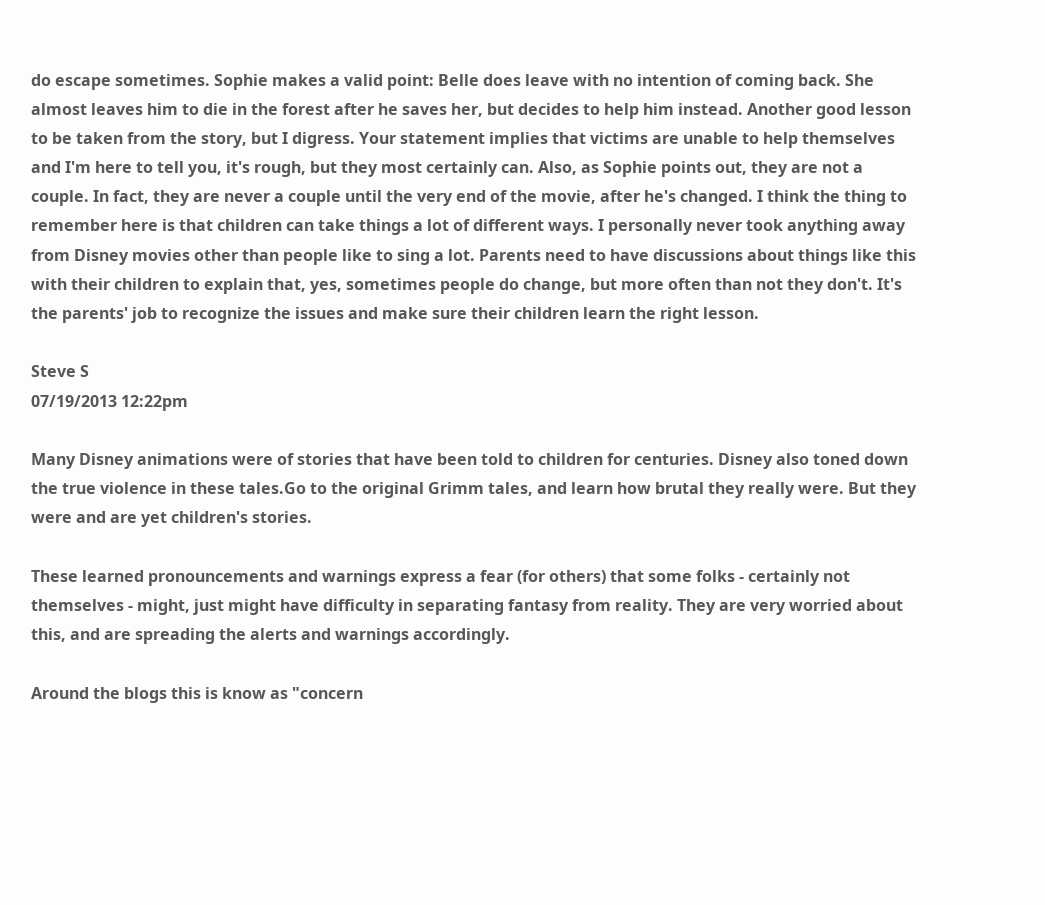do escape sometimes. Sophie makes a valid point: Belle does leave with no intention of coming back. She almost leaves him to die in the forest after he saves her, but decides to help him instead. Another good lesson to be taken from the story, but I digress. Your statement implies that victims are unable to help themselves and I'm here to tell you, it's rough, but they most certainly can. Also, as Sophie points out, they are not a couple. In fact, they are never a couple until the very end of the movie, after he's changed. I think the thing to remember here is that children can take things a lot of different ways. I personally never took anything away from Disney movies other than people like to sing a lot. Parents need to have discussions about things like this with their children to explain that, yes, sometimes people do change, but more often than not they don't. It's the parents' job to recognize the issues and make sure their children learn the right lesson.

Steve S
07/19/2013 12:22pm

Many Disney animations were of stories that have been told to children for centuries. Disney also toned down the true violence in these tales.Go to the original Grimm tales, and learn how brutal they really were. But they were and are yet children's stories.

These learned pronouncements and warnings express a fear (for others) that some folks - certainly not themselves - might, just might have difficulty in separating fantasy from reality. They are very worried about this, and are spreading the alerts and warnings accordingly.

Around the blogs this is know as "concern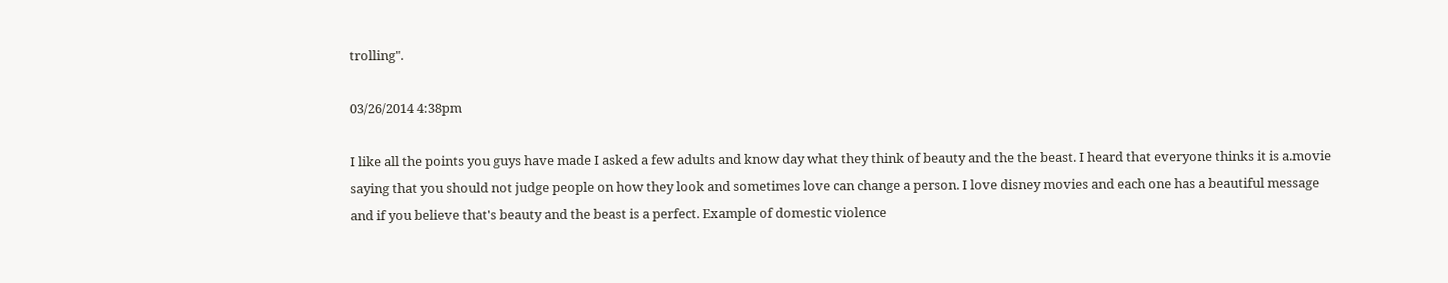trolling".

03/26/2014 4:38pm

I like all the points you guys have made I asked a few adults and know day what they think of beauty and the the beast. I heard that everyone thinks it is a.movie saying that you should not judge people on how they look and sometimes love can change a person. I love disney movies and each one has a beautiful message and if you believe that's beauty and the beast is a perfect. Example of domestic violence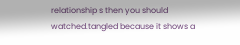relationship s then you should watched.tangled because it shows a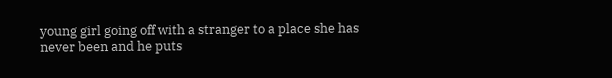young girl going off with a stranger to a place she has never been and he puts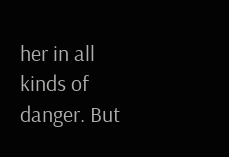her in all kinds of danger. But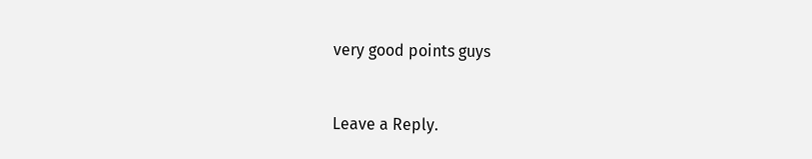very good points guys


Leave a Reply.